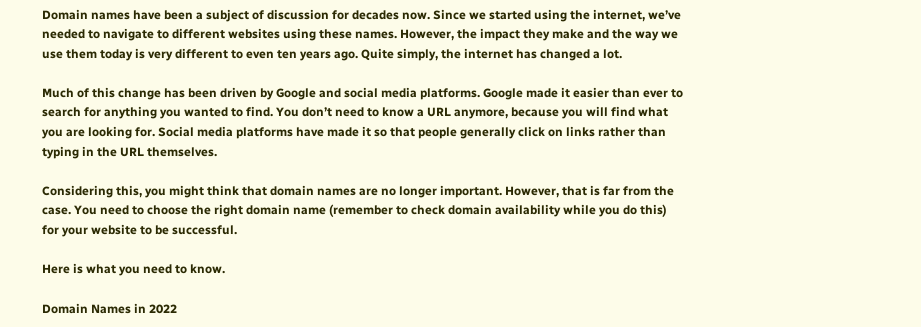Domain names have been a subject of discussion for decades now. Since we started using the internet, we’ve needed to navigate to different websites using these names. However, the impact they make and the way we use them today is very different to even ten years ago. Quite simply, the internet has changed a lot.

Much of this change has been driven by Google and social media platforms. Google made it easier than ever to search for anything you wanted to find. You don’t need to know a URL anymore, because you will find what you are looking for. Social media platforms have made it so that people generally click on links rather than typing in the URL themselves.

Considering this, you might think that domain names are no longer important. However, that is far from the case. You need to choose the right domain name (remember to check domain availability while you do this) for your website to be successful.

Here is what you need to know.

Domain Names in 2022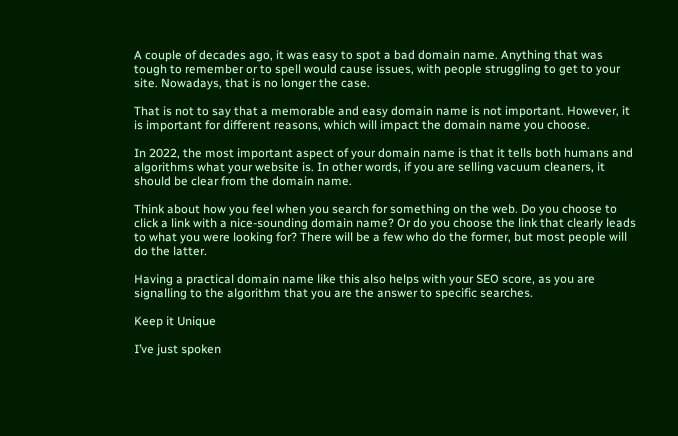A couple of decades ago, it was easy to spot a bad domain name. Anything that was tough to remember or to spell would cause issues, with people struggling to get to your site. Nowadays, that is no longer the case.

That is not to say that a memorable and easy domain name is not important. However, it is important for different reasons, which will impact the domain name you choose.

In 2022, the most important aspect of your domain name is that it tells both humans and algorithms what your website is. In other words, if you are selling vacuum cleaners, it should be clear from the domain name.

Think about how you feel when you search for something on the web. Do you choose to click a link with a nice-sounding domain name? Or do you choose the link that clearly leads to what you were looking for? There will be a few who do the former, but most people will do the latter.

Having a practical domain name like this also helps with your SEO score, as you are signalling to the algorithm that you are the answer to specific searches.

Keep it Unique

I’ve just spoken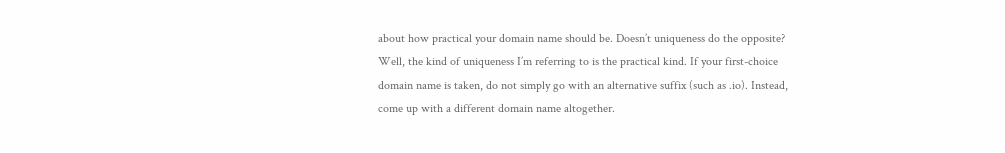about how practical your domain name should be. Doesn’t uniqueness do the opposite? Well, the kind of uniqueness I’m referring to is the practical kind. If your first-choice domain name is taken, do not simply go with an alternative suffix (such as .io). Instead, come up with a different domain name altogether.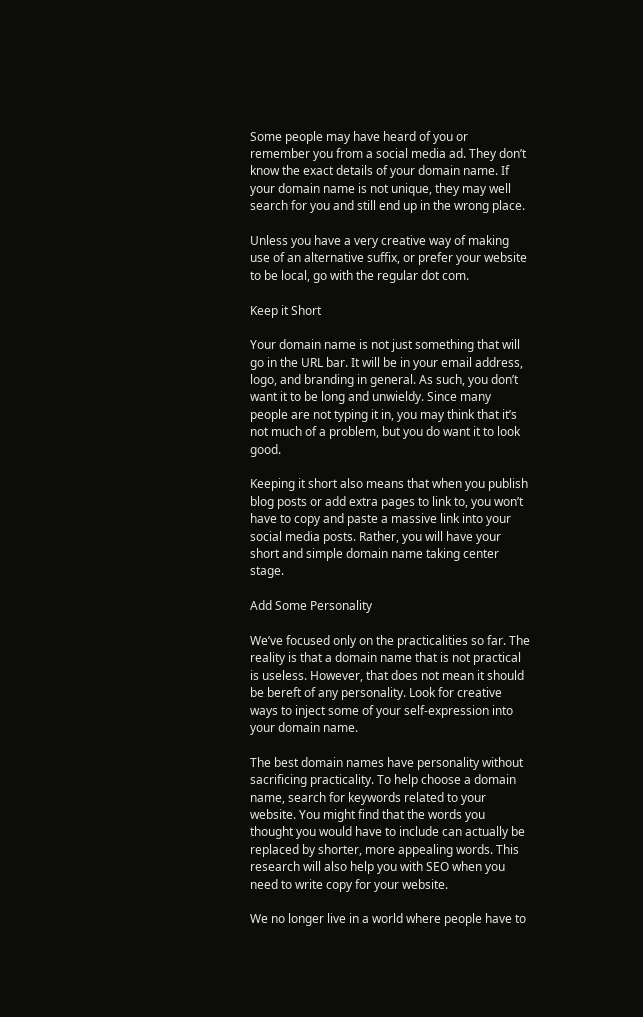Some people may have heard of you or remember you from a social media ad. They don’t know the exact details of your domain name. If your domain name is not unique, they may well search for you and still end up in the wrong place.

Unless you have a very creative way of making use of an alternative suffix, or prefer your website to be local, go with the regular dot com.

Keep it Short

Your domain name is not just something that will go in the URL bar. It will be in your email address, logo, and branding in general. As such, you don’t want it to be long and unwieldy. Since many people are not typing it in, you may think that it’s not much of a problem, but you do want it to look good.

Keeping it short also means that when you publish blog posts or add extra pages to link to, you won’t have to copy and paste a massive link into your social media posts. Rather, you will have your short and simple domain name taking center stage.

Add Some Personality

We’ve focused only on the practicalities so far. The reality is that a domain name that is not practical is useless. However, that does not mean it should be bereft of any personality. Look for creative ways to inject some of your self-expression into your domain name.

The best domain names have personality without sacrificing practicality. To help choose a domain name, search for keywords related to your website. You might find that the words you thought you would have to include can actually be replaced by shorter, more appealing words. This research will also help you with SEO when you need to write copy for your website.

We no longer live in a world where people have to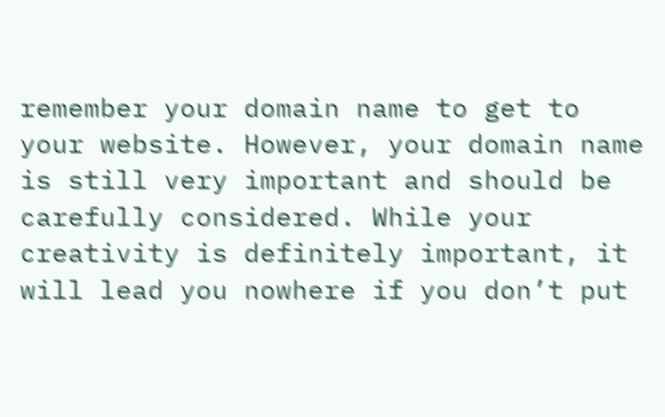remember your domain name to get to your website. However, your domain name is still very important and should be carefully considered. While your creativity is definitely important, it will lead you nowhere if you don’t put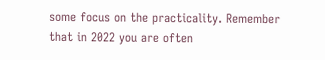some focus on the practicality. Remember that in 2022 you are often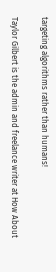targeting algorithms rather than humans!

Taylor Gilbert is the admin and freelance writer at How About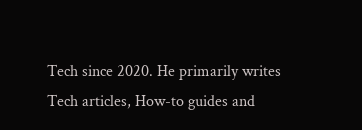Tech since 2020. He primarily writes Tech articles, How-to guides and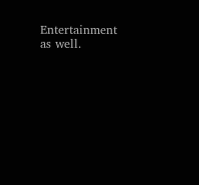Entertainment as well.